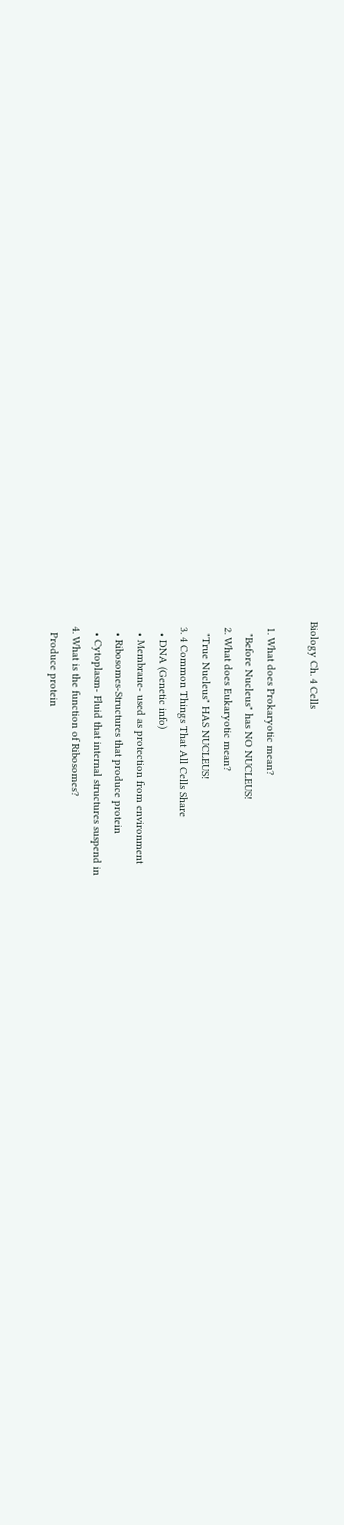Biology Ch. 4 Cells

  1. What does Prokaryotic mean?
    "Before Nucleus" has NO NUCLEUS!
  2. What does Eukaryotic mean?
    "True Nucleus" HAS NUCLEUS!
  3. 4 Common Things That All Cells Share
    • DNA (Genetic info)
    • Membrane- used as protection from environment
    • Ribosomes-Structures that produce protein
    • Cytoplasm- Fluid that internal structures suspend in
  4. What is the function of Ribosomes?
    Produce protein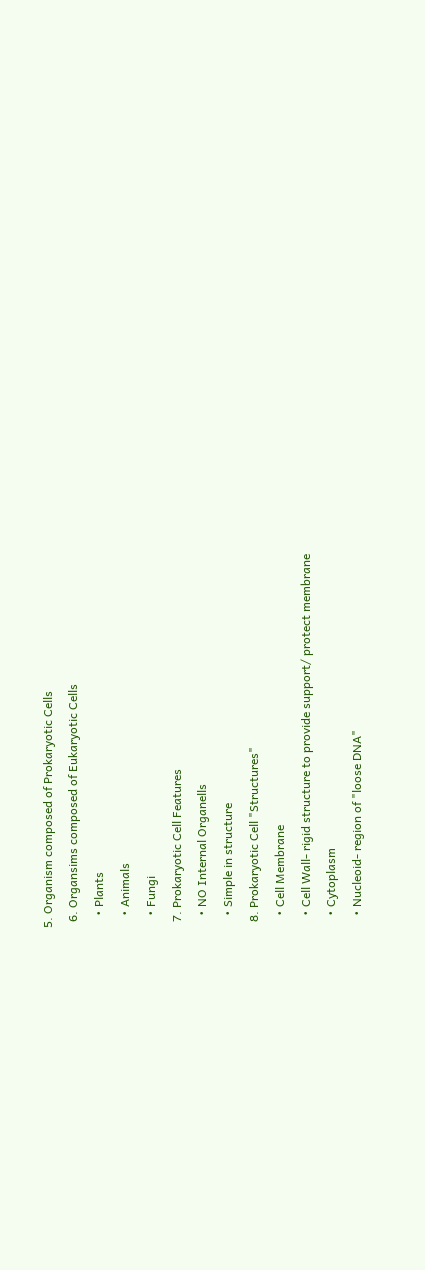5. Organism composed of Prokaryotic Cells
  6. Organsims composed of Eukaryotic Cells
    • Plants
    • Animals
    • Fungi
  7. Prokaryotic Cell Features
    • NO Internal Organells
    • Simple in structure
  8. Prokaryotic Cell "Structures"
    • Cell Membrane
    • Cell Wall- rigid structure to provide support/ protect membrane
    • Cytoplasm
    • Nucleoid- region of "loose DNA"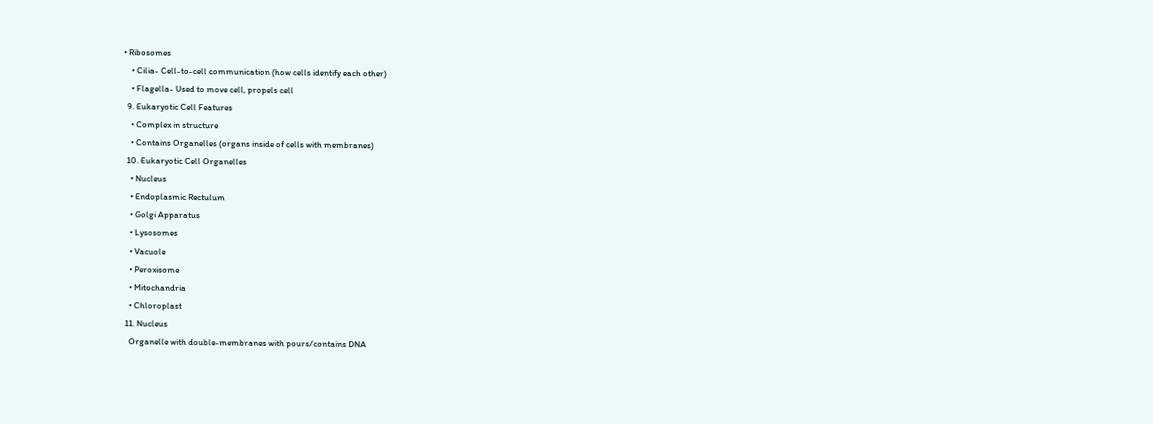• Ribosomes
    • Cilia- Cell-to-cell communication (how cells identify each other)
    • Flagella- Used to move cell, propels cell
  9. Eukaryotic Cell Features
    • Complex in structure
    • Contains Organelles (organs inside of cells with membranes)
  10. Eukaryotic Cell Organelles
    • Nucleus
    • Endoplasmic Rectulum
    • Golgi Apparatus
    • Lysosomes
    • Vacuole
    • Peroxisome
    • Mitochandria
    • Chloroplast
  11. Nucleus
    Organelle with double-membranes with pours/contains DNA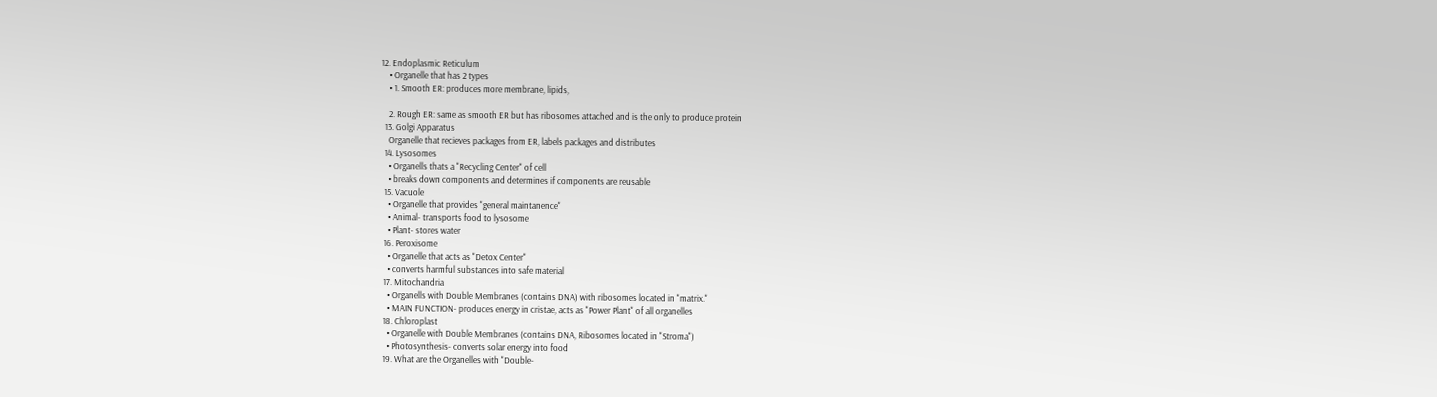12. Endoplasmic Reticulum
    • Organelle that has 2 types
    • 1. Smooth ER: produces more membrane, lipids,

    2. Rough ER: same as smooth ER but has ribosomes attached and is the only to produce protein
  13. Golgi Apparatus
    Organelle that recieves packages from ER, labels packages and distributes
  14. Lysosomes
    • Organells thats a "Recycling Center" of cell
    • breaks down components and determines if components are reusable
  15. Vacuole
    • Organelle that provides "general maintanence"
    • Animal- transports food to lysosome
    • Plant- stores water
  16. Peroxisome
    • Organelle that acts as "Detox Center"
    • converts harmful substances into safe material
  17. Mitochandria
    • Organells with Double Membranes (contains DNA) with ribosomes located in "matrix."
    • MAIN FUNCTION- produces energy in cristae, acts as "Power Plant" of all organelles
  18. Chloroplast
    • Organelle with Double Membranes (contains DNA, Ribosomes located in "Stroma")
    • Photosynthesis- converts solar energy into food
  19. What are the Organelles with "Double-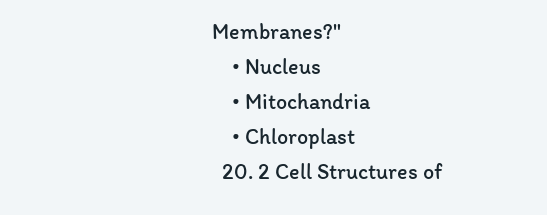Membranes?"
    • Nucleus
    • Mitochandria
    • Chloroplast
  20. 2 Cell Structures of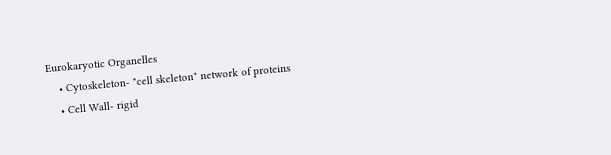Eurokaryotic Organelles
    • Cytoskeleton- "cell skeleton" network of proteins
    • Cell Wall- rigid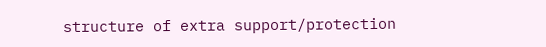structure of extra support/protection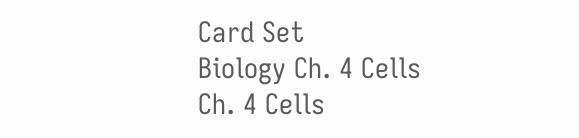Card Set
Biology Ch. 4 Cells
Ch. 4 Cells